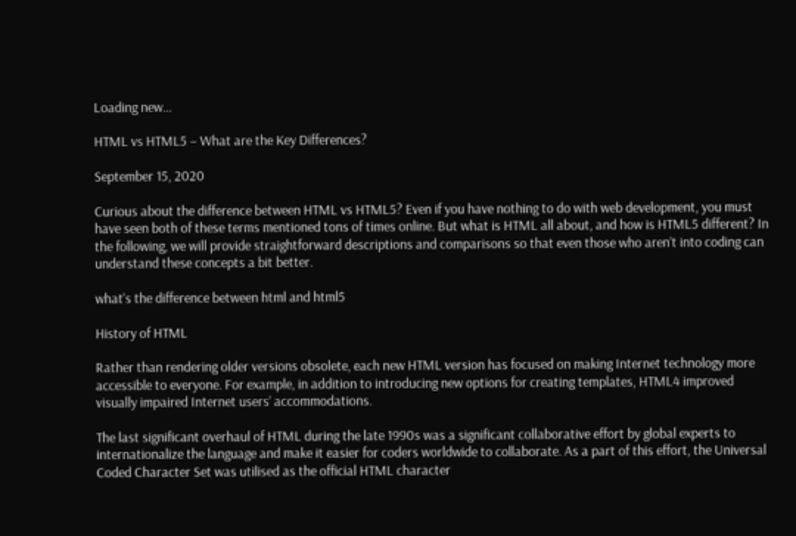Loading new...

HTML vs HTML5 – What are the Key Differences?

September 15, 2020

Curious about the difference between HTML vs HTML5? Even if you have nothing to do with web development, you must have seen both of these terms mentioned tons of times online. But what is HTML all about, and how is HTML5 different? In the following, we will provide straightforward descriptions and comparisons so that even those who aren’t into coding can understand these concepts a bit better.

what's the difference between html and html5

History of HTML

Rather than rendering older versions obsolete, each new HTML version has focused on making Internet technology more accessible to everyone. For example, in addition to introducing new options for creating templates, HTML4 improved visually impaired Internet users’ accommodations.

The last significant overhaul of HTML during the late 1990s was a significant collaborative effort by global experts to internationalize the language and make it easier for coders worldwide to collaborate. As a part of this effort, the Universal Coded Character Set was utilised as the official HTML character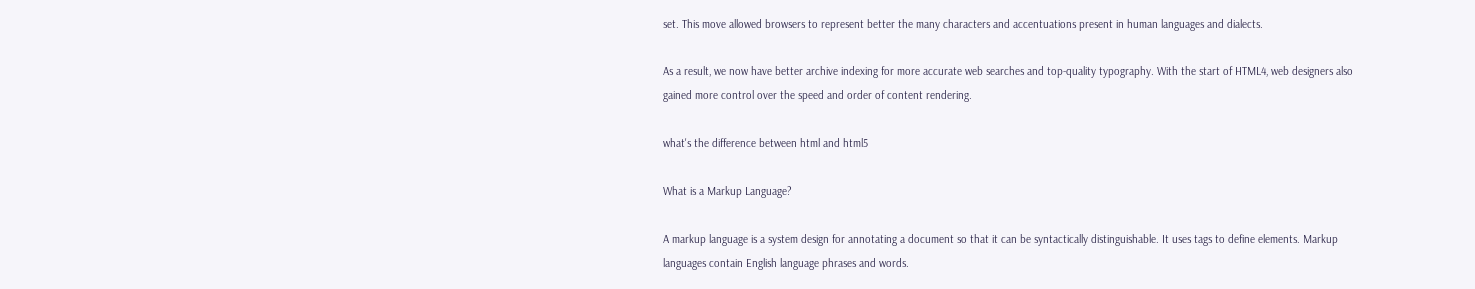set. This move allowed browsers to represent better the many characters and accentuations present in human languages and dialects.

As a result, we now have better archive indexing for more accurate web searches and top-quality typography. With the start of HTML4, web designers also gained more control over the speed and order of content rendering.

what's the difference between html and html5

What is a Markup Language?

A markup language is a system design for annotating a document so that it can be syntactically distinguishable. It uses tags to define elements. Markup languages contain English language phrases and words.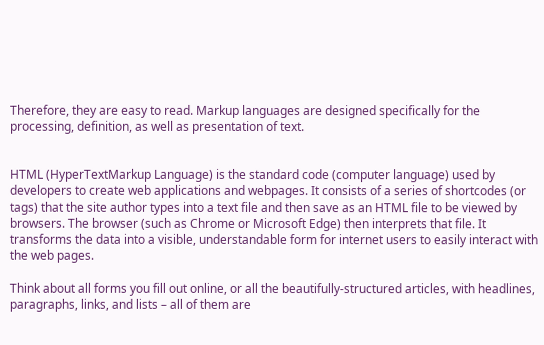Therefore, they are easy to read. Markup languages are designed specifically for the processing, definition, as well as presentation of text.


HTML (HyperTextMarkup Language) is the standard code (computer language) used by developers to create web applications and webpages. It consists of a series of shortcodes (or tags) that the site author types into a text file and then save as an HTML file to be viewed by browsers. The browser (such as Chrome or Microsoft Edge) then interprets that file. It transforms the data into a visible, understandable form for internet users to easily interact with the web pages.

Think about all forms you fill out online, or all the beautifully-structured articles, with headlines, paragraphs, links, and lists – all of them are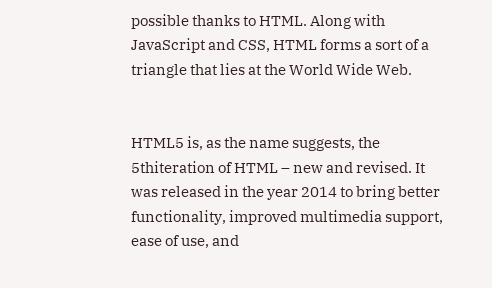possible thanks to HTML. Along with JavaScript and CSS, HTML forms a sort of a triangle that lies at the World Wide Web.


HTML5 is, as the name suggests, the 5thiteration of HTML – new and revised. It was released in the year 2014 to bring better functionality, improved multimedia support, ease of use, and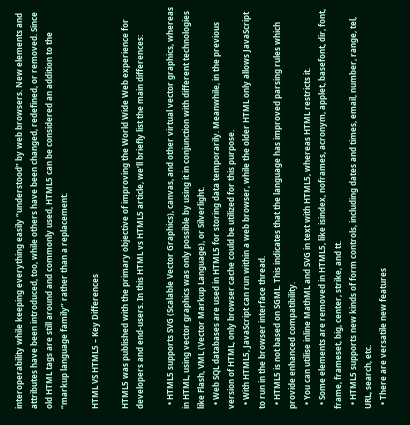interoperability while keeping everything easily “understood” by web browsers. New elements and attributes have been introduced, too, while others have been changed, redefined, or removed. Since old HTML tags are still around and commonly used, HTML5 can be considered an addition to the “markup language family” rather than a replacement.

HTML VS HTML5 – Key Differences

HTML5 was published with the primary objective of improving the World Wide Web experience for developers and end-users. In this HTML vs HTML5 article, we’ll briefly list the main differences:

  • HTML5 supports SVG (Scalable Vector Graphics), canvas, and other virtual vector graphics, whereas in HTML, using vector graphics was only possible by using it in conjunction with different technologies like Flash, VML (Vector Markup Language), or Silverlight.
  • Web SQL databases are used in HTML5 for storing data temporarily. Meanwhile, in the previous version of HTML, only browser cache could be utilized for this purpose.
  • With HTML5, JavaScript can run within a web browser, while the older HTML only allows JavaScript to run in the browser interface thread.
  • HTML5 is not based on SGML. This indicates that the language has improved parsing rules which provide enhanced compatibility.
  • You can utilise inline MathML and SVG in text with HTML5, whereas HTML restricts it.
  • Some elements are removed in HTML5, like isindex, noframes, acronym, applet, basefont, dir, font, frame, frameset, big, center, strike, and tt.
  • HTML5 supports new kinds of form controls, including dates and times, email, number, range, tel, URL, search, etc.
  • There are versatile new features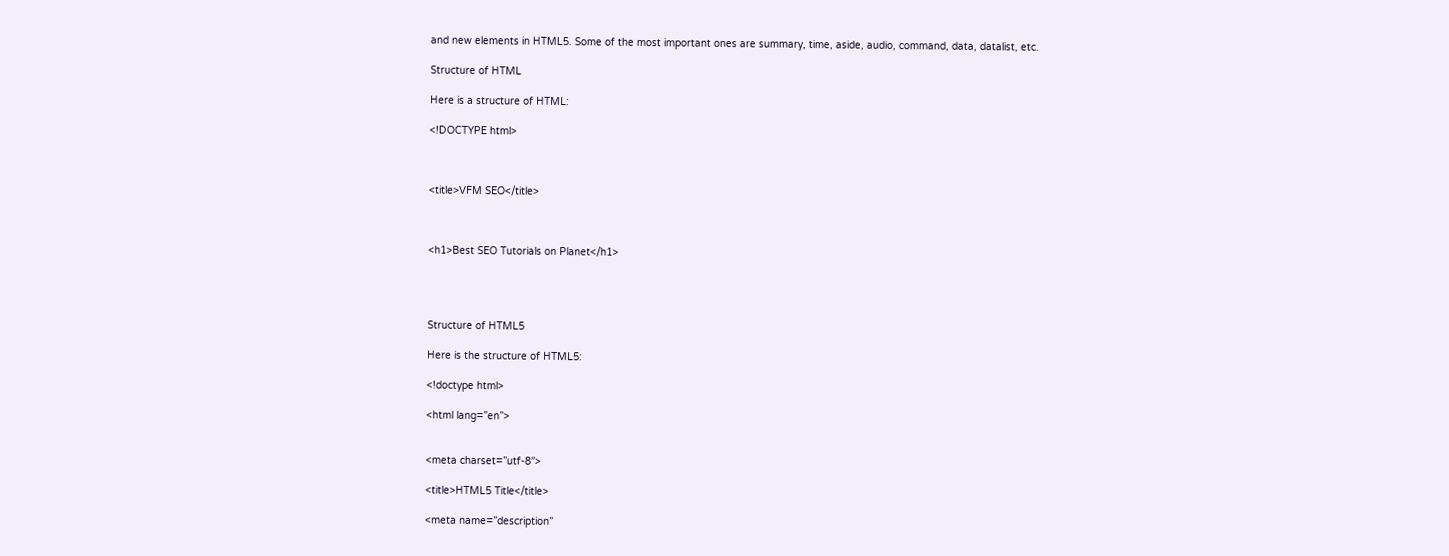and new elements in HTML5. Some of the most important ones are summary, time, aside, audio, command, data, datalist, etc.

Structure of HTML

Here is a structure of HTML:

<!DOCTYPE html>



<title>VFM SEO</title>



<h1>Best SEO Tutorials on Planet</h1>




Structure of HTML5

Here is the structure of HTML5:

<!doctype html>

<html lang=”en”>


<meta charset=”utf-8″>

<title>HTML5 Title</title>

<meta name=”description”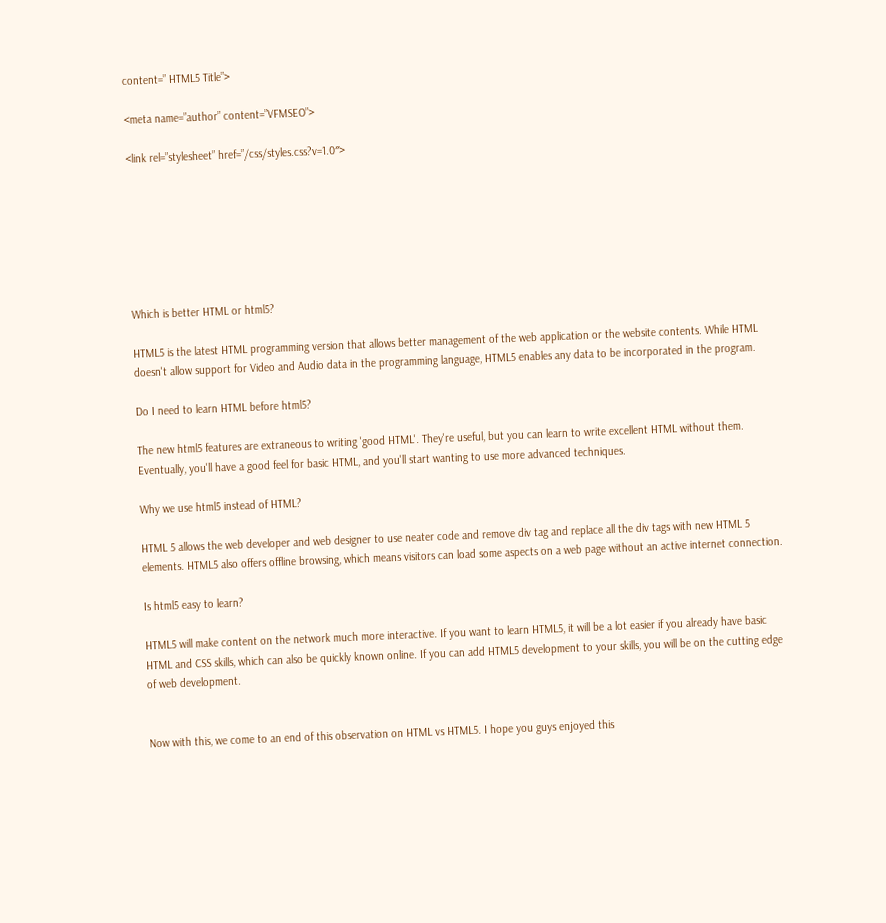content=” HTML5 Title”>

<meta name=”author” content=”VFMSEO”>

<link rel=”stylesheet” href=”/css/styles.css?v=1.0″>







Which is better HTML or html5?

HTML5 is the latest HTML programming version that allows better management of the web application or the website contents. While HTML doesn't allow support for Video and Audio data in the programming language, HTML5 enables any data to be incorporated in the program.

Do I need to learn HTML before html5?

The new html5 features are extraneous to writing 'good HTML'. They're useful, but you can learn to write excellent HTML without them. Eventually, you'll have a good feel for basic HTML, and you'll start wanting to use more advanced techniques.

Why we use html5 instead of HTML?

HTML 5 allows the web developer and web designer to use neater code and remove div tag and replace all the div tags with new HTML 5 elements. HTML5 also offers offline browsing, which means visitors can load some aspects on a web page without an active internet connection.

Is html5 easy to learn?

HTML5 will make content on the network much more interactive. If you want to learn HTML5, it will be a lot easier if you already have basic HTML and CSS skills, which can also be quickly known online. If you can add HTML5 development to your skills, you will be on the cutting edge of web development.


Now with this, we come to an end of this observation on HTML vs HTML5. I hope you guys enjoyed this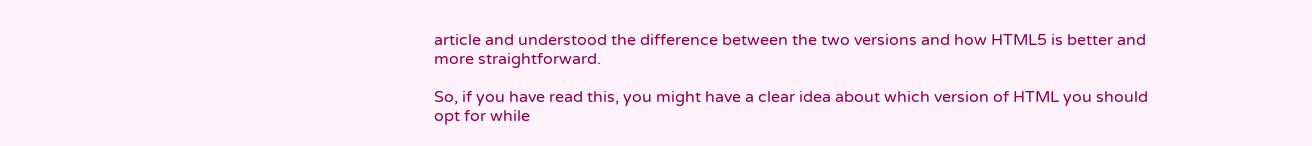article and understood the difference between the two versions and how HTML5 is better and more straightforward.

So, if you have read this, you might have a clear idea about which version of HTML you should opt for while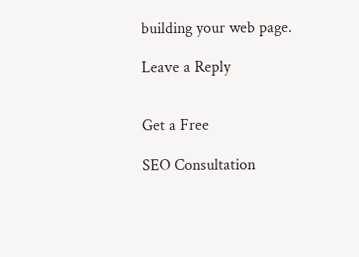building your web page.

Leave a Reply


Get a Free

SEO Consultation